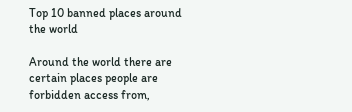Top 10 banned places around the world

Around the world there are certain places people are forbidden access from,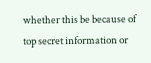whether this be because of top secret information or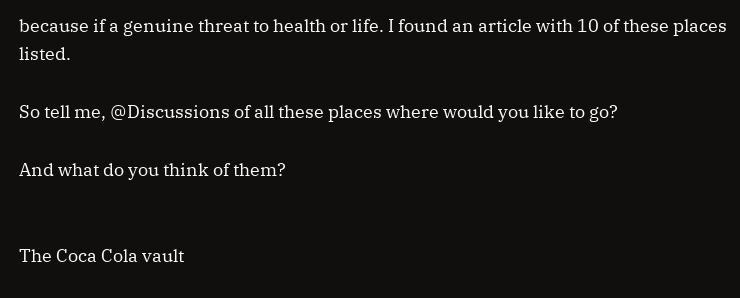because if a genuine threat to health or life. I found an article with 10 of these places listed.

So tell me, @Discussions of all these places where would you like to go?

And what do you think of them?


The Coca Cola vault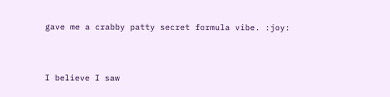gave me a crabby patty secret formula vibe. :joy:


I believe I saw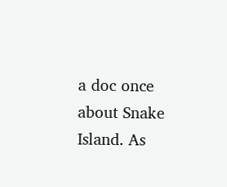a doc once about Snake Island. As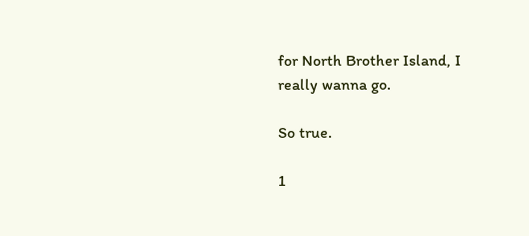for North Brother Island, I really wanna go.

So true.

1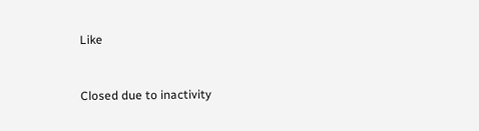Like


Closed due to inactivity